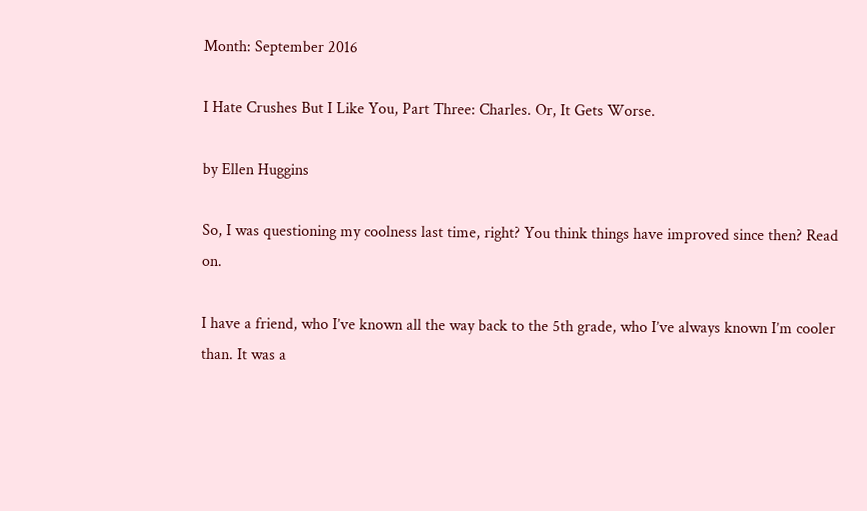Month: September 2016

I Hate Crushes But I Like You, Part Three: Charles. Or, It Gets Worse.

by Ellen Huggins

So, I was questioning my coolness last time, right? You think things have improved since then? Read on.

I have a friend, who I’ve known all the way back to the 5th grade, who I’ve always known I’m cooler than. It was a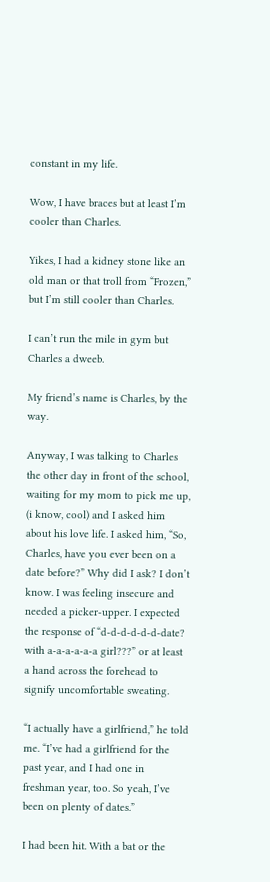constant in my life.

Wow, I have braces but at least I’m cooler than Charles.

Yikes, I had a kidney stone like an old man or that troll from “Frozen,” but I’m still cooler than Charles.

I can’t run the mile in gym but Charles a dweeb.

My friend’s name is Charles, by the way.

Anyway, I was talking to Charles the other day in front of the school, waiting for my mom to pick me up, (i know, cool) and I asked him about his love life. I asked him, “So, Charles, have you ever been on a date before?” Why did I ask? I don’t know. I was feeling insecure and needed a picker-upper. I expected the response of “d-d-d-d-d-d-date? with a-a-a-a-a-a girl???” or at least a hand across the forehead to signify uncomfortable sweating.

“I actually have a girlfriend,” he told me. “I’ve had a girlfriend for the past year, and I had one in freshman year, too. So yeah, I’ve been on plenty of dates.”

I had been hit. With a bat or the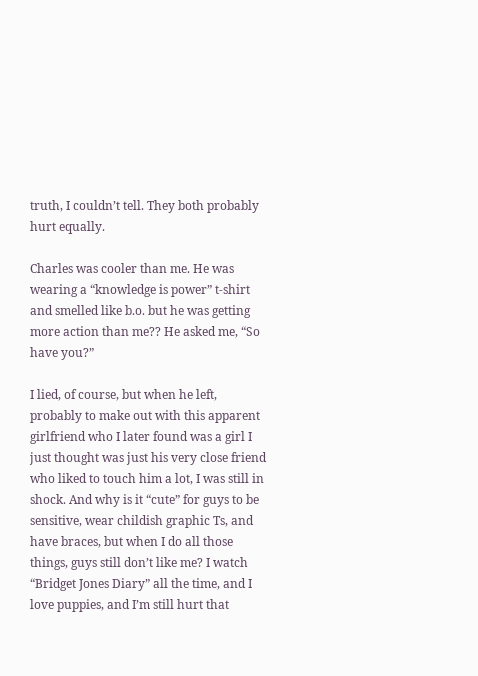truth, I couldn’t tell. They both probably hurt equally.

Charles was cooler than me. He was wearing a “knowledge is power” t-shirt and smelled like b.o. but he was getting more action than me?? He asked me, “So have you?”

I lied, of course, but when he left, probably to make out with this apparent girlfriend who I later found was a girl I just thought was just his very close friend who liked to touch him a lot, I was still in shock. And why is it “cute” for guys to be sensitive, wear childish graphic Ts, and have braces, but when I do all those things, guys still don’t like me? I watch “Bridget Jones Diary” all the time, and I love puppies, and I’m still hurt that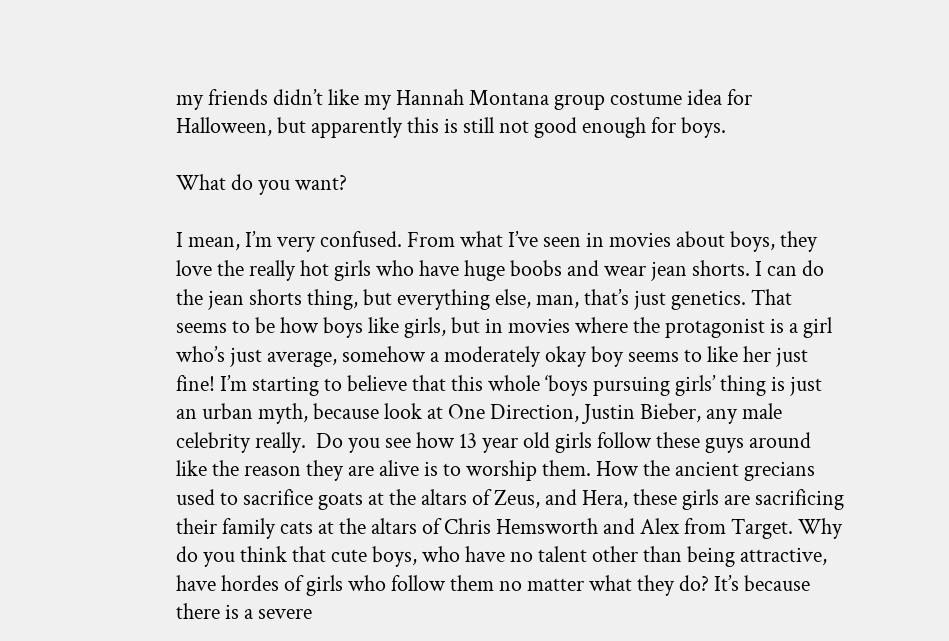my friends didn’t like my Hannah Montana group costume idea for Halloween, but apparently this is still not good enough for boys.

What do you want?

I mean, I’m very confused. From what I’ve seen in movies about boys, they love the really hot girls who have huge boobs and wear jean shorts. I can do the jean shorts thing, but everything else, man, that’s just genetics. That seems to be how boys like girls, but in movies where the protagonist is a girl who’s just average, somehow a moderately okay boy seems to like her just fine! I’m starting to believe that this whole ‘boys pursuing girls’ thing is just an urban myth, because look at One Direction, Justin Bieber, any male celebrity really.  Do you see how 13 year old girls follow these guys around like the reason they are alive is to worship them. How the ancient grecians used to sacrifice goats at the altars of Zeus, and Hera, these girls are sacrificing their family cats at the altars of Chris Hemsworth and Alex from Target. Why do you think that cute boys, who have no talent other than being attractive, have hordes of girls who follow them no matter what they do? It’s because there is a severe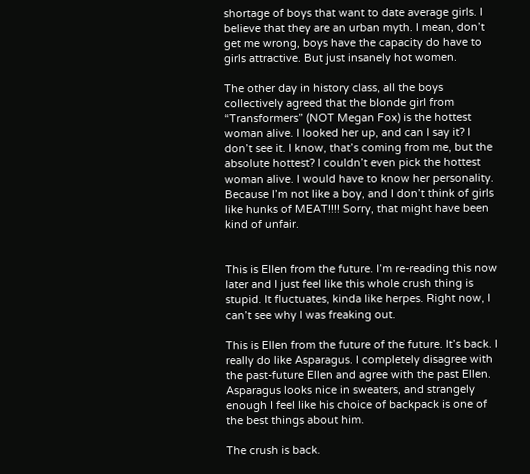shortage of boys that want to date average girls. I believe that they are an urban myth. I mean, don’t get me wrong, boys have the capacity do have to girls attractive. But just insanely hot women.

The other day in history class, all the boys collectively agreed that the blonde girl from “Transformers” (NOT Megan Fox) is the hottest woman alive. I looked her up, and can I say it? I don’t see it. I know, that’s coming from me, but the absolute hottest? I couldn’t even pick the hottest woman alive. I would have to know her personality. Because I’m not like a boy, and I don’t think of girls like hunks of MEAT!!!! Sorry, that might have been kind of unfair.


This is Ellen from the future. I’m re-reading this now later and I just feel like this whole crush thing is stupid. It fluctuates, kinda like herpes. Right now, I can’t see why I was freaking out.

This is Ellen from the future of the future. It’s back. I really do like Asparagus. I completely disagree with the past-future Ellen and agree with the past Ellen. Asparagus looks nice in sweaters, and strangely enough I feel like his choice of backpack is one of the best things about him.

The crush is back.